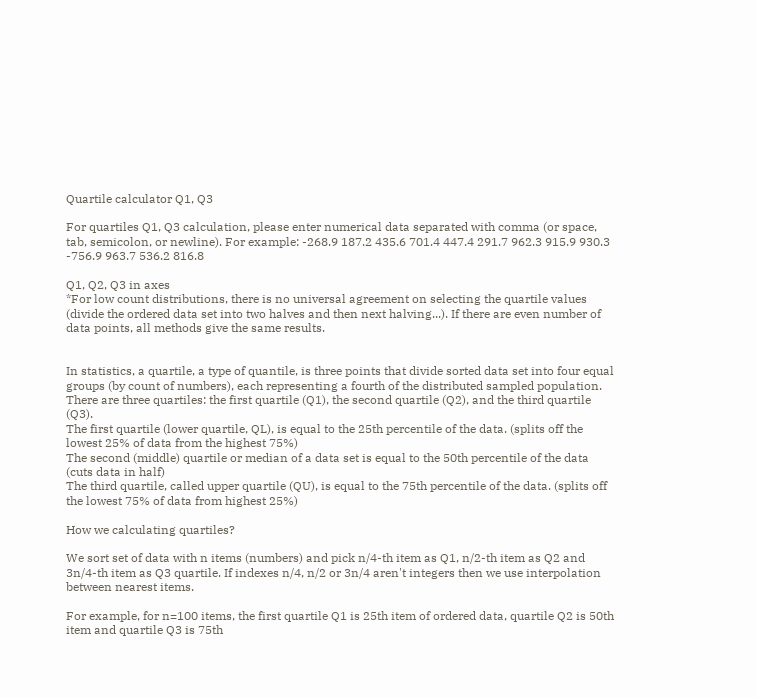Quartile calculator Q1, Q3

For quartiles Q1, Q3 calculation, please enter numerical data separated with comma (or space, tab, semicolon, or newline). For example: -268.9 187.2 435.6 701.4 447.4 291.7 962.3 915.9 930.3 -756.9 963.7 536.2 816.8

Q1, Q2, Q3 in axes
*For low count distributions, there is no universal agreement on selecting the quartile values (divide the ordered data set into two halves and then next halving...). If there are even number of data points, all methods give the same results.


In statistics, a quartile, a type of quantile, is three points that divide sorted data set into four equal groups (by count of numbers), each representing a fourth of the distributed sampled population.
There are three quartiles: the first quartile (Q1), the second quartile (Q2), and the third quartile (Q3).
The first quartile (lower quartile, QL), is equal to the 25th percentile of the data. (splits off the lowest 25% of data from the highest 75%)
The second (middle) quartile or median of a data set is equal to the 50th percentile of the data (cuts data in half)
The third quartile, called upper quartile (QU), is equal to the 75th percentile of the data. (splits off the lowest 75% of data from highest 25%)

How we calculating quartiles?

We sort set of data with n items (numbers) and pick n/4-th item as Q1, n/2-th item as Q2 and 3n/4-th item as Q3 quartile. If indexes n/4, n/2 or 3n/4 aren't integers then we use interpolation between nearest items.

For example, for n=100 items, the first quartile Q1 is 25th item of ordered data, quartile Q2 is 50th item and quartile Q3 is 75th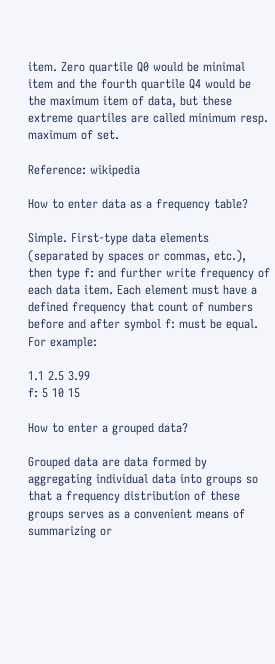item. Zero quartile Q0 would be minimal item and the fourth quartile Q4 would be the maximum item of data, but these extreme quartiles are called minimum resp. maximum of set.

Reference: wikipedia

How to enter data as a frequency table?

Simple. First-type data elements (separated by spaces or commas, etc.), then type f: and further write frequency of each data item. Each element must have a defined frequency that count of numbers before and after symbol f: must be equal. For example:

1.1 2.5 3.99
f: 5 10 15

How to enter a grouped data?

Grouped data are data formed by aggregating individual data into groups so that a frequency distribution of these groups serves as a convenient means of summarizing or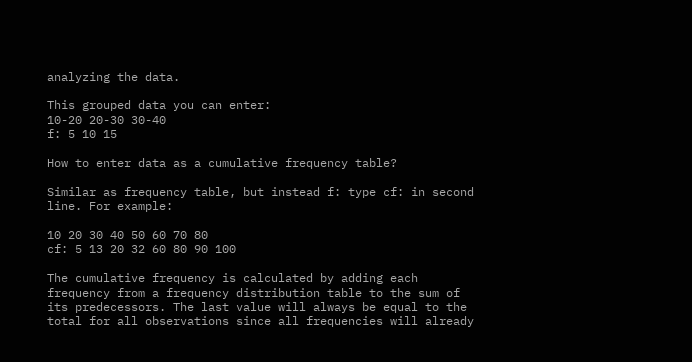analyzing the data.

This grouped data you can enter:
10-20 20-30 30-40
f: 5 10 15

How to enter data as a cumulative frequency table?

Similar as frequency table, but instead f: type cf: in second line. For example:

10 20 30 40 50 60 70 80
cf: 5 13 20 32 60 80 90 100

The cumulative frequency is calculated by adding each frequency from a frequency distribution table to the sum of its predecessors. The last value will always be equal to the total for all observations since all frequencies will already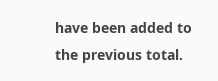have been added to the previous total.